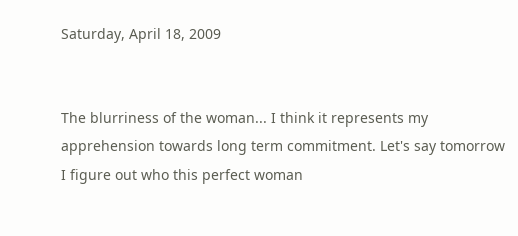Saturday, April 18, 2009


The blurriness of the woman... I think it represents my apprehension towards long term commitment. Let's say tomorrow I figure out who this perfect woman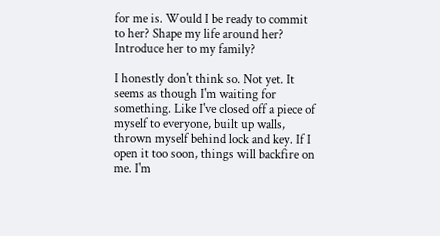for me is. Would I be ready to commit to her? Shape my life around her? Introduce her to my family?

I honestly don't think so. Not yet. It seems as though I'm waiting for something. Like I've closed off a piece of myself to everyone, built up walls, thrown myself behind lock and key. If I open it too soon, things will backfire on me. I'm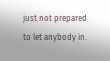just not prepared to let anybody in.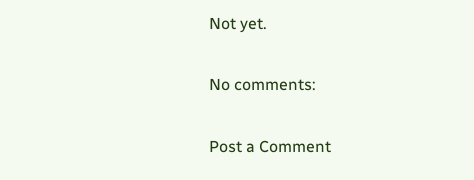Not yet.

No comments:

Post a Comment